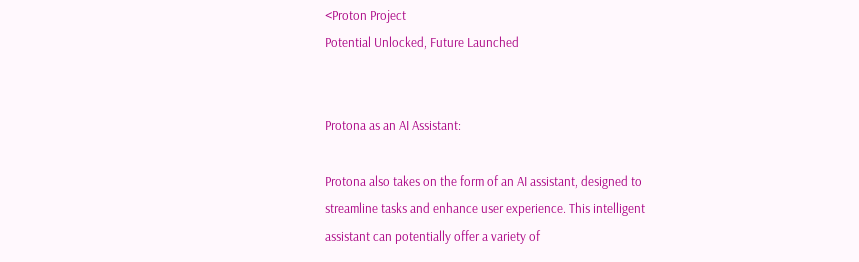<Proton Project
Potential Unlocked, Future Launched


Protona as an AI Assistant:

Protona also takes on the form of an AI assistant, designed to streamline tasks and enhance user experience. This intelligent assistant can potentially offer a variety of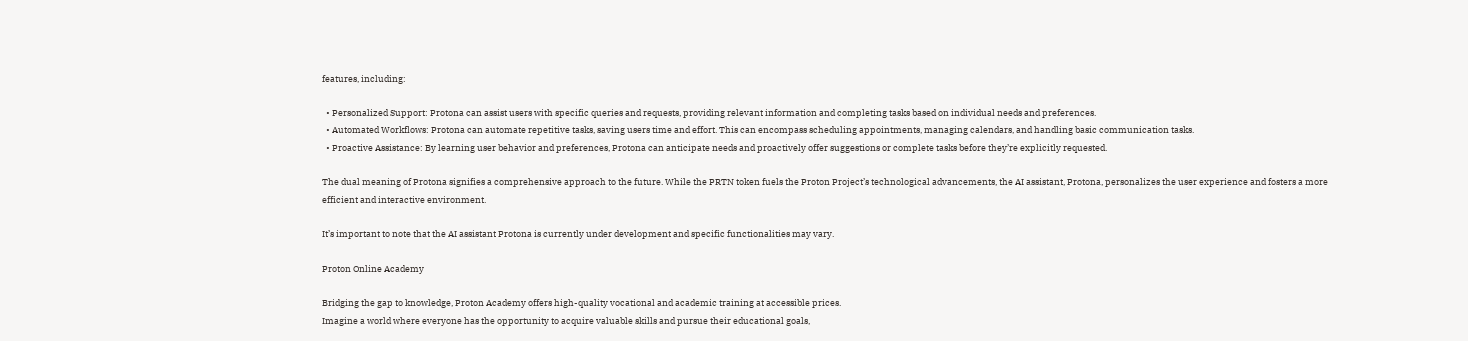features, including:

  • Personalized Support: Protona can assist users with specific queries and requests, providing relevant information and completing tasks based on individual needs and preferences.
  • Automated Workflows: Protona can automate repetitive tasks, saving users time and effort. This can encompass scheduling appointments, managing calendars, and handling basic communication tasks.
  • Proactive Assistance: By learning user behavior and preferences, Protona can anticipate needs and proactively offer suggestions or complete tasks before they’re explicitly requested.

The dual meaning of Protona signifies a comprehensive approach to the future. While the PRTN token fuels the Proton Project’s technological advancements, the AI assistant, Protona, personalizes the user experience and fosters a more efficient and interactive environment.

It’s important to note that the AI assistant Protona is currently under development and specific functionalities may vary.

Proton Online Academy

Bridging the gap to knowledge, Proton Academy offers high-quality vocational and academic training at accessible prices.
Imagine a world where everyone has the opportunity to acquire valuable skills and pursue their educational goals,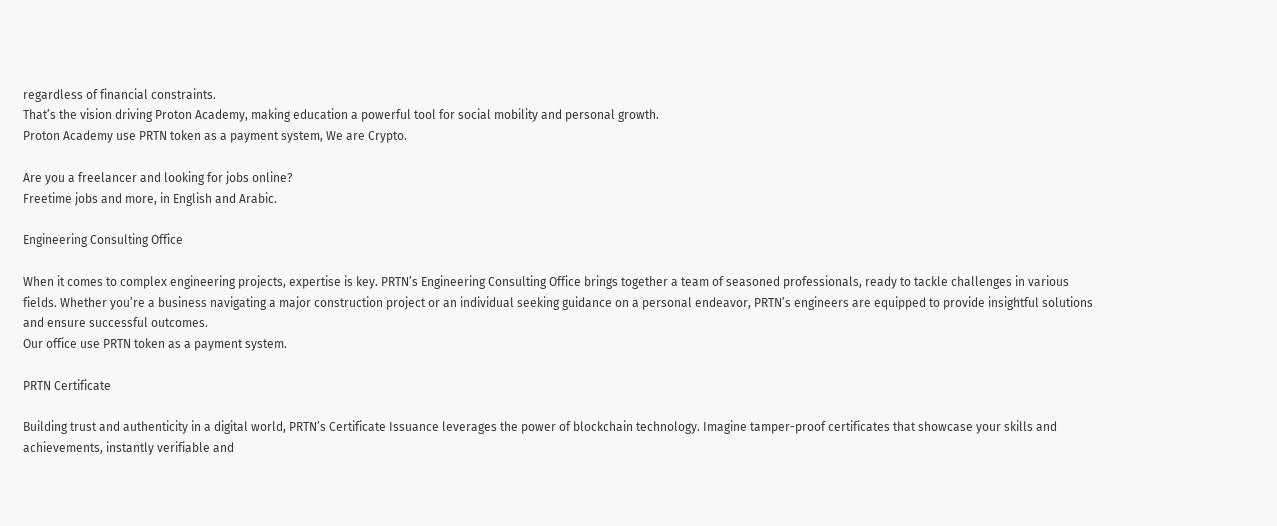regardless of financial constraints.
That’s the vision driving Proton Academy, making education a powerful tool for social mobility and personal growth.
Proton Academy use PRTN token as a payment system, We are Crypto.

Are you a freelancer and looking for jobs online?
Freetime jobs and more, in English and Arabic.

Engineering Consulting Office

When it comes to complex engineering projects, expertise is key. PRTN’s Engineering Consulting Office brings together a team of seasoned professionals, ready to tackle challenges in various fields. Whether you’re a business navigating a major construction project or an individual seeking guidance on a personal endeavor, PRTN’s engineers are equipped to provide insightful solutions and ensure successful outcomes.
Our office use PRTN token as a payment system.

PRTN Certificate

Building trust and authenticity in a digital world, PRTN’s Certificate Issuance leverages the power of blockchain technology. Imagine tamper-proof certificates that showcase your skills and achievements, instantly verifiable and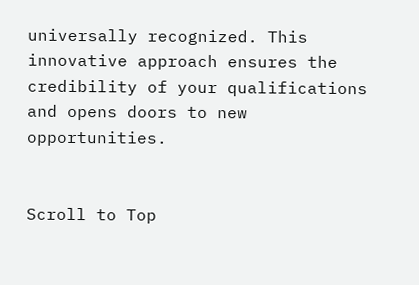universally recognized. This innovative approach ensures the credibility of your qualifications and opens doors to new opportunities.


Scroll to Top